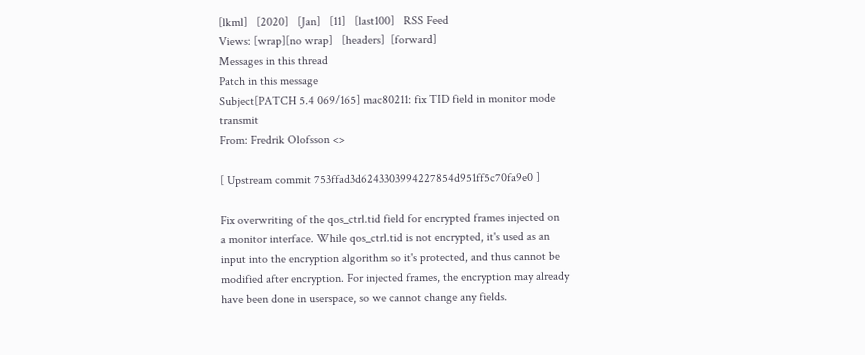[lkml]   [2020]   [Jan]   [11]   [last100]   RSS Feed
Views: [wrap][no wrap]   [headers]  [forward]
Messages in this thread
Patch in this message
Subject[PATCH 5.4 069/165] mac80211: fix TID field in monitor mode transmit
From: Fredrik Olofsson <>

[ Upstream commit 753ffad3d6243303994227854d951ff5c70fa9e0 ]

Fix overwriting of the qos_ctrl.tid field for encrypted frames injected on
a monitor interface. While qos_ctrl.tid is not encrypted, it's used as an
input into the encryption algorithm so it's protected, and thus cannot be
modified after encryption. For injected frames, the encryption may already
have been done in userspace, so we cannot change any fields.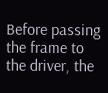Before passing the frame to the driver, the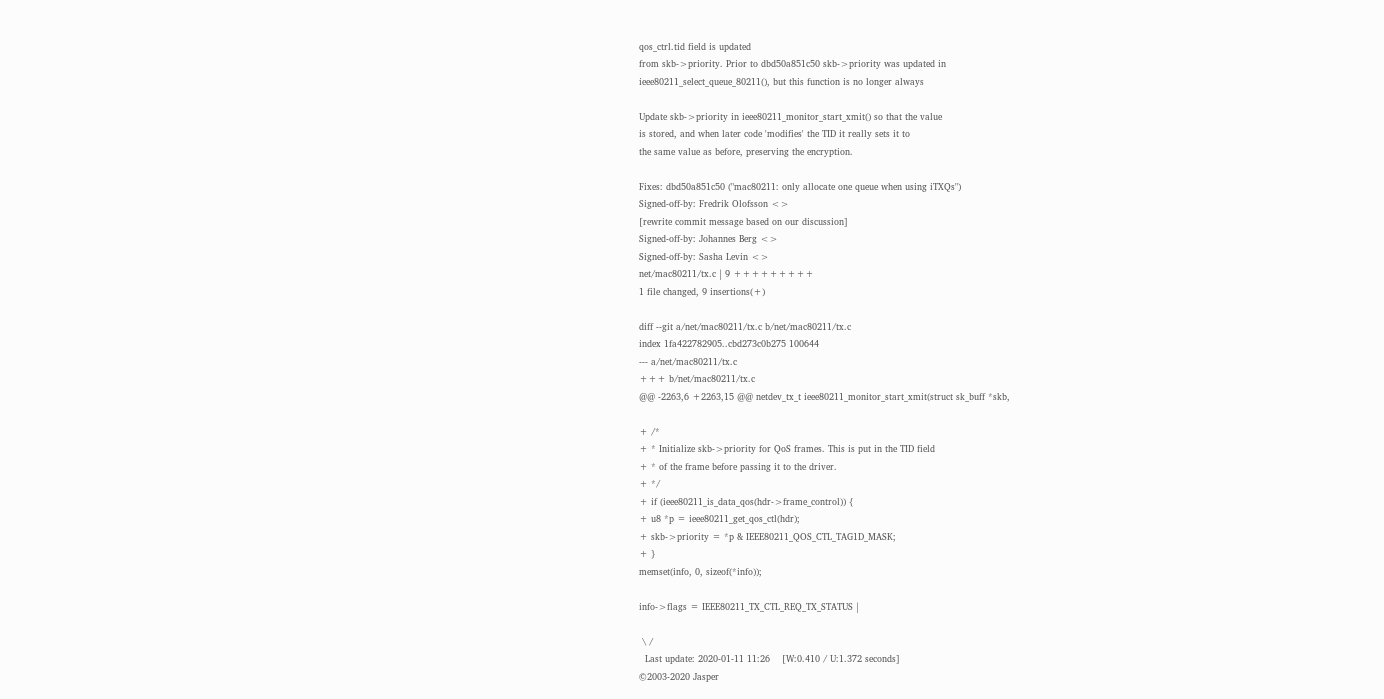qos_ctrl.tid field is updated
from skb->priority. Prior to dbd50a851c50 skb->priority was updated in
ieee80211_select_queue_80211(), but this function is no longer always

Update skb->priority in ieee80211_monitor_start_xmit() so that the value
is stored, and when later code 'modifies' the TID it really sets it to
the same value as before, preserving the encryption.

Fixes: dbd50a851c50 ("mac80211: only allocate one queue when using iTXQs")
Signed-off-by: Fredrik Olofsson <>
[rewrite commit message based on our discussion]
Signed-off-by: Johannes Berg <>
Signed-off-by: Sasha Levin <>
net/mac80211/tx.c | 9 +++++++++
1 file changed, 9 insertions(+)

diff --git a/net/mac80211/tx.c b/net/mac80211/tx.c
index 1fa422782905..cbd273c0b275 100644
--- a/net/mac80211/tx.c
+++ b/net/mac80211/tx.c
@@ -2263,6 +2263,15 @@ netdev_tx_t ieee80211_monitor_start_xmit(struct sk_buff *skb,

+ /*
+ * Initialize skb->priority for QoS frames. This is put in the TID field
+ * of the frame before passing it to the driver.
+ */
+ if (ieee80211_is_data_qos(hdr->frame_control)) {
+ u8 *p = ieee80211_get_qos_ctl(hdr);
+ skb->priority = *p & IEEE80211_QOS_CTL_TAG1D_MASK;
+ }
memset(info, 0, sizeof(*info));

info->flags = IEEE80211_TX_CTL_REQ_TX_STATUS |

 \ /
  Last update: 2020-01-11 11:26    [W:0.410 / U:1.372 seconds]
©2003-2020 Jasper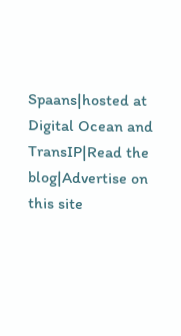Spaans|hosted at Digital Ocean and TransIP|Read the blog|Advertise on this site